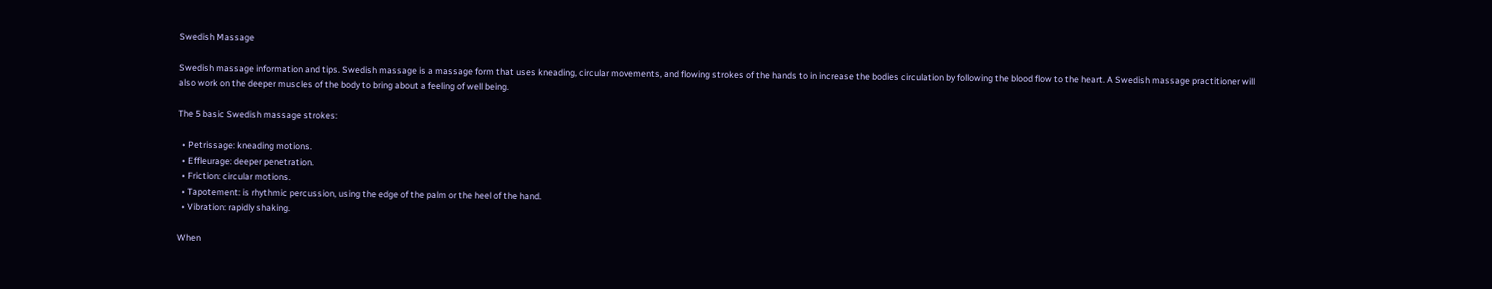Swedish Massage

Swedish massage information and tips. Swedish massage is a massage form that uses kneading, circular movements, and flowing strokes of the hands to in increase the bodies circulation by following the blood flow to the heart. A Swedish massage practitioner will also work on the deeper muscles of the body to bring about a feeling of well being.

The 5 basic Swedish massage strokes:

  • Petrissage: kneading motions.
  • Effleurage: deeper penetration.
  • Friction: circular motions.
  • Tapotement: is rhythmic percussion, using the edge of the palm or the heel of the hand.
  • Vibration: rapidly shaking.

When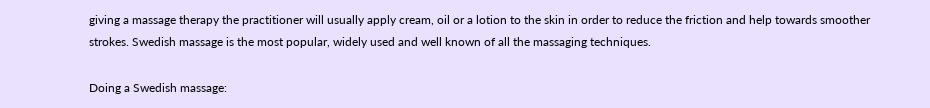giving a massage therapy the practitioner will usually apply cream, oil or a lotion to the skin in order to reduce the friction and help towards smoother strokes. Swedish massage is the most popular, widely used and well known of all the massaging techniques.

Doing a Swedish massage: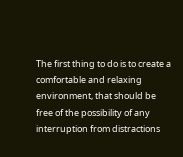The first thing to do is to create a comfortable and relaxing environment, that should be free of the possibility of any interruption from distractions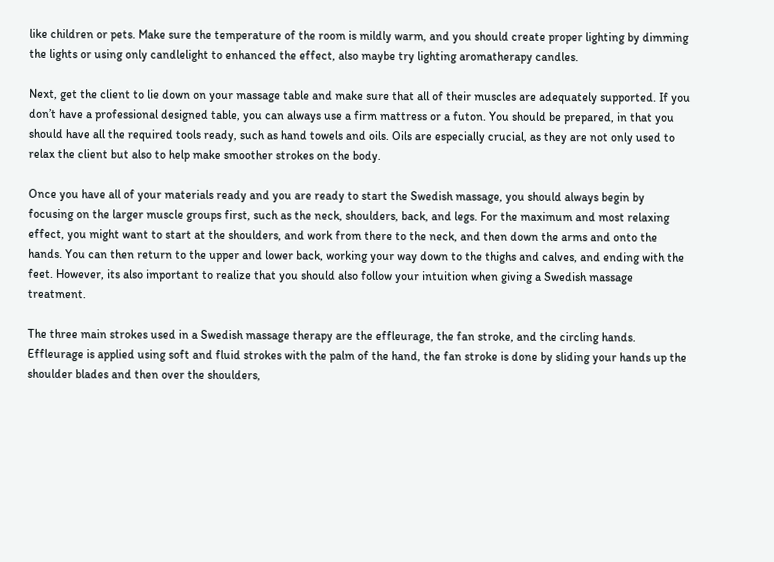like children or pets. Make sure the temperature of the room is mildly warm, and you should create proper lighting by dimming the lights or using only candlelight to enhanced the effect, also maybe try lighting aromatherapy candles.

Next, get the client to lie down on your massage table and make sure that all of their muscles are adequately supported. If you don’t have a professional designed table, you can always use a firm mattress or a futon. You should be prepared, in that you should have all the required tools ready, such as hand towels and oils. Oils are especially crucial, as they are not only used to relax the client but also to help make smoother strokes on the body.

Once you have all of your materials ready and you are ready to start the Swedish massage, you should always begin by focusing on the larger muscle groups first, such as the neck, shoulders, back, and legs. For the maximum and most relaxing effect, you might want to start at the shoulders, and work from there to the neck, and then down the arms and onto the hands. You can then return to the upper and lower back, working your way down to the thighs and calves, and ending with the feet. However, its also important to realize that you should also follow your intuition when giving a Swedish massage treatment.

The three main strokes used in a Swedish massage therapy are the effleurage, the fan stroke, and the circling hands. Effleurage is applied using soft and fluid strokes with the palm of the hand, the fan stroke is done by sliding your hands up the shoulder blades and then over the shoulders,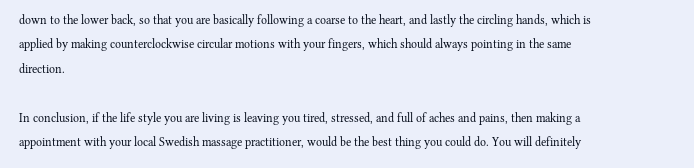down to the lower back, so that you are basically following a coarse to the heart, and lastly the circling hands, which is applied by making counterclockwise circular motions with your fingers, which should always pointing in the same direction.

In conclusion, if the life style you are living is leaving you tired, stressed, and full of aches and pains, then making a appointment with your local Swedish massage practitioner, would be the best thing you could do. You will definitely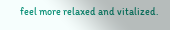feel more relaxed and vitalized.